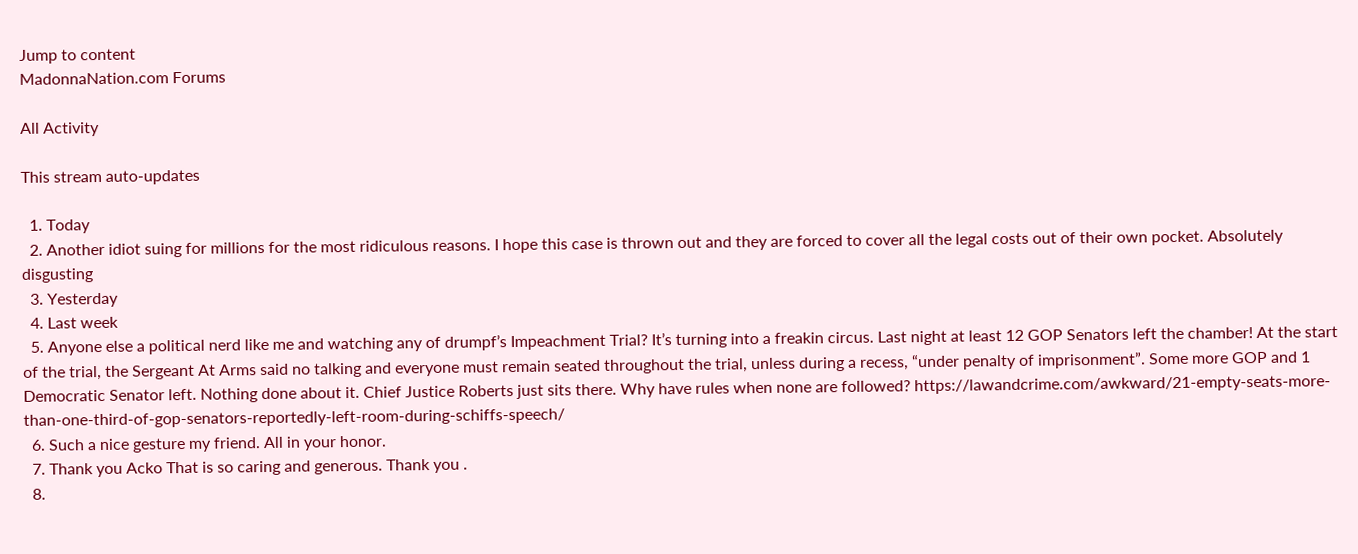Jump to content
MadonnaNation.com Forums

All Activity

This stream auto-updates

  1. Today
  2. Another idiot suing for millions for the most ridiculous reasons. I hope this case is thrown out and they are forced to cover all the legal costs out of their own pocket. Absolutely disgusting
  3. Yesterday
  4. Last week
  5. Anyone else a political nerd like me and watching any of drumpf’s Impeachment Trial? It’s turning into a freakin circus. Last night at least 12 GOP Senators left the chamber! At the start of the trial, the Sergeant At Arms said no talking and everyone must remain seated throughout the trial, unless during a recess, “under penalty of imprisonment”. Some more GOP and 1 Democratic Senator left. Nothing done about it. Chief Justice Roberts just sits there. Why have rules when none are followed? https://lawandcrime.com/awkward/21-empty-seats-more-than-one-third-of-gop-senators-reportedly-left-room-during-schiffs-speech/
  6. Such a nice gesture my friend. All in your honor.
  7. Thank you Acko That is so caring and generous. Thank you .
  8.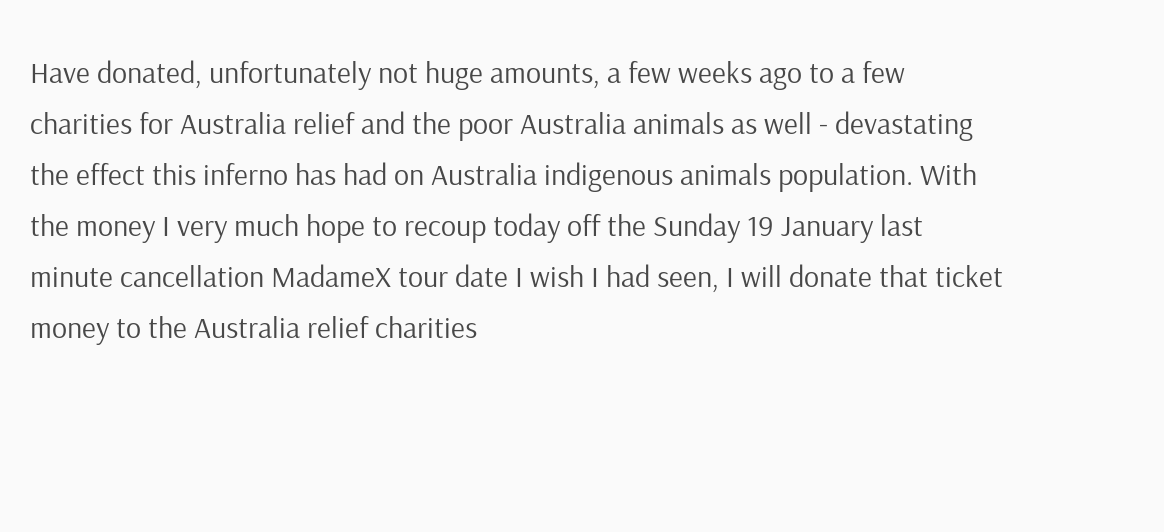Have donated, unfortunately not huge amounts, a few weeks ago to a few charities for Australia relief and the poor Australia animals as well - devastating the effect this inferno has had on Australia indigenous animals population. With the money I very much hope to recoup today off the Sunday 19 January last minute cancellation MadameX tour date I wish I had seen, I will donate that ticket money to the Australia relief charities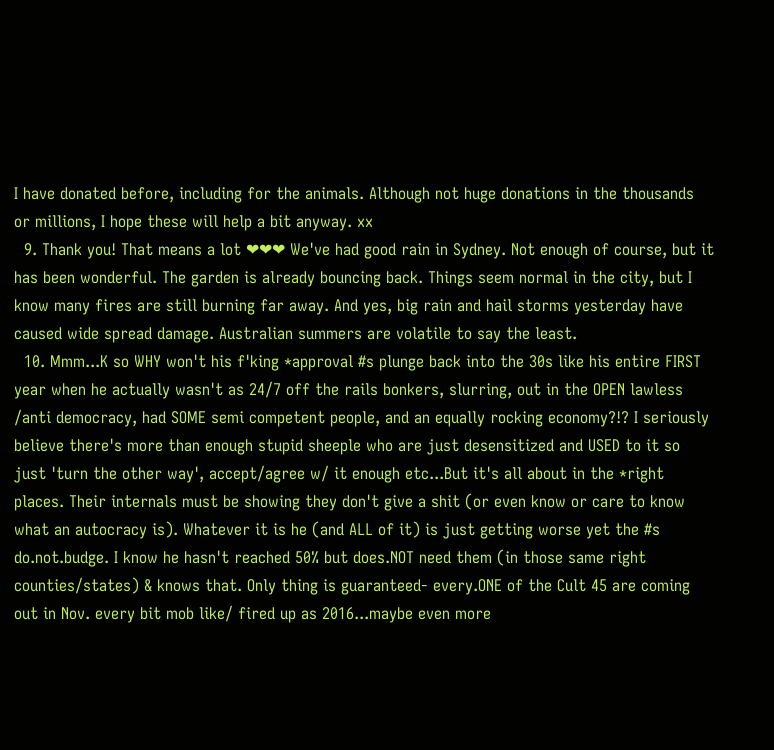I have donated before, including for the animals. Although not huge donations in the thousands or millions, I hope these will help a bit anyway. xx
  9. Thank you! That means a lot ❤❤❤ We've had good rain in Sydney. Not enough of course, but it has been wonderful. The garden is already bouncing back. Things seem normal in the city, but I know many fires are still burning far away. And yes, big rain and hail storms yesterday have caused wide spread damage. Australian summers are volatile to say the least.
  10. Mmm...K so WHY won't his f'king *approval #s plunge back into the 30s like his entire FIRST year when he actually wasn't as 24/7 off the rails bonkers, slurring, out in the OPEN lawless /anti democracy, had SOME semi competent people, and an equally rocking economy?!? I seriously believe there's more than enough stupid sheeple who are just desensitized and USED to it so just 'turn the other way', accept/agree w/ it enough etc...But it's all about in the *right places. Their internals must be showing they don't give a shit (or even know or care to know what an autocracy is). Whatever it is he (and ALL of it) is just getting worse yet the #s do.not.budge. I know he hasn't reached 50% but does.NOT need them (in those same right counties/states) & knows that. Only thing is guaranteed- every.ONE of the Cult 45 are coming out in Nov. every bit mob like/ fired up as 2016...maybe even more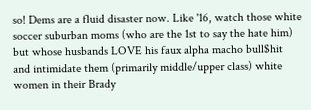so! Dems are a fluid disaster now. Like '16, watch those white soccer suburban moms (who are the 1st to say the hate him) but whose husbands LOVE his faux alpha macho bull$hit and intimidate them (primarily middle/upper class) white women in their Brady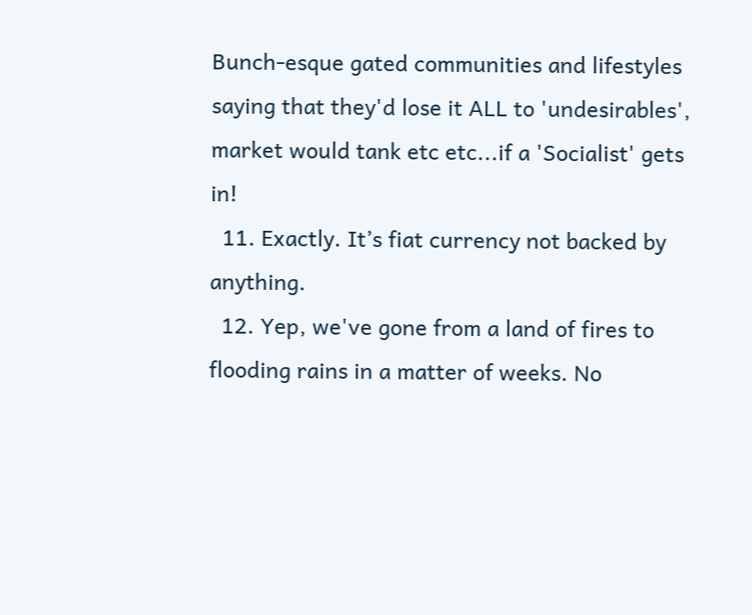Bunch-esque gated communities and lifestyles saying that they'd lose it ALL to 'undesirables', market would tank etc etc...if a 'Socialist' gets in!
  11. Exactly. It’s fiat currency not backed by anything.
  12. Yep, we've gone from a land of fires to flooding rains in a matter of weeks. No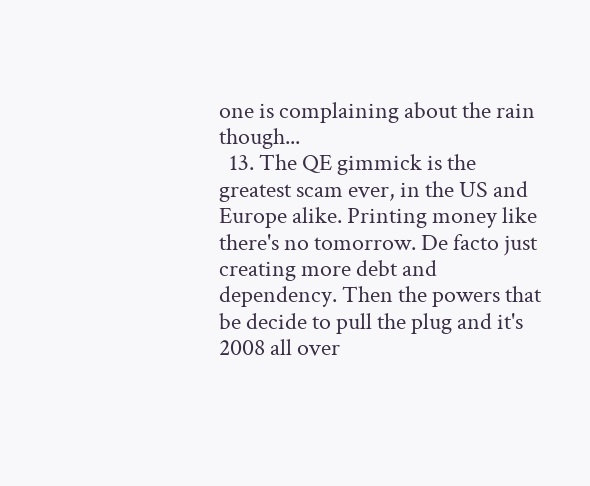one is complaining about the rain though...
  13. The QE gimmick is the greatest scam ever, in the US and Europe alike. Printing money like there's no tomorrow. De facto just creating more debt and dependency. Then the powers that be decide to pull the plug and it's 2008 all over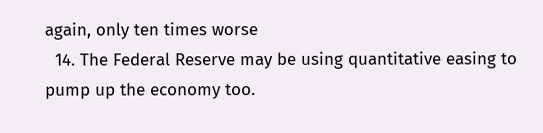again, only ten times worse
  14. The Federal Reserve may be using quantitative easing to pump up the economy too.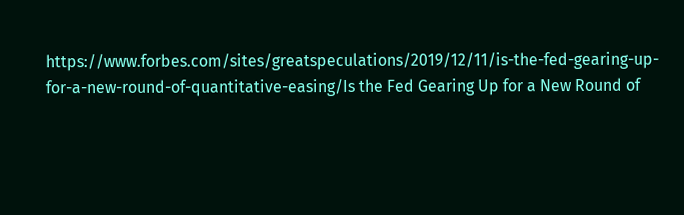https://www.forbes.com/sites/greatspeculations/2019/12/11/is-the-fed-gearing-up-for-a-new-round-of-quantitative-easing/Is the Fed Gearing Up for a New Round of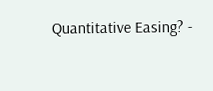Quantitative Easing? -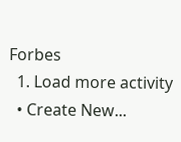Forbes
  1. Load more activity
  • Create New...